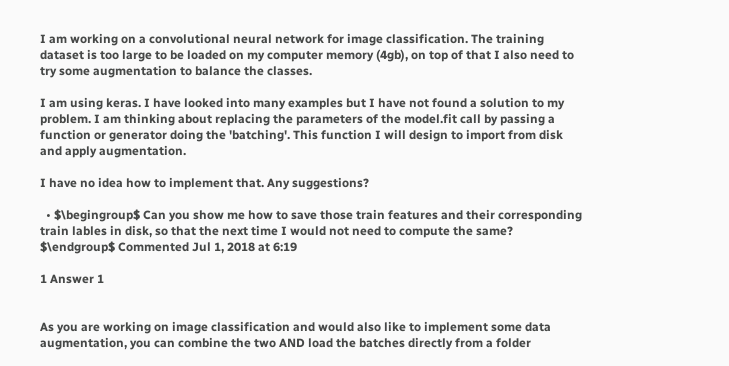I am working on a convolutional neural network for image classification. The training dataset is too large to be loaded on my computer memory (4gb), on top of that I also need to try some augmentation to balance the classes.

I am using keras. I have looked into many examples but I have not found a solution to my problem. I am thinking about replacing the parameters of the model.fit call by passing a function or generator doing the 'batching'. This function I will design to import from disk and apply augmentation.

I have no idea how to implement that. Any suggestions?

  • $\begingroup$ Can you show me how to save those train features and their corresponding train lables in disk, so that the next time I would not need to compute the same? $\endgroup$ Commented Jul 1, 2018 at 6:19

1 Answer 1


As you are working on image classification and would also like to implement some data augmentation, you can combine the two AND load the batches directly from a folder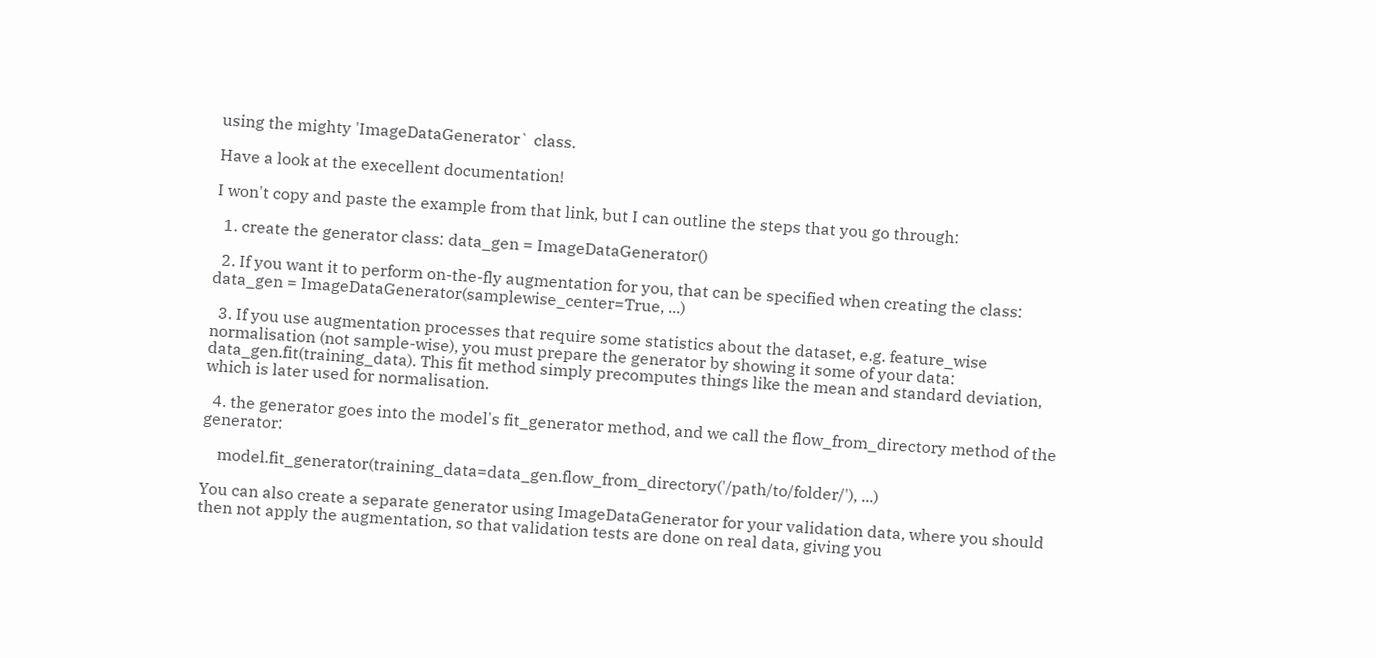using the mighty 'ImageDataGenerator` class.

Have a look at the execellent documentation!

I won't copy and paste the example from that link, but I can outline the steps that you go through:

  1. create the generator class: data_gen = ImageDataGenerator()

  2. If you want it to perform on-the-fly augmentation for you, that can be specified when creating the class: data_gen = ImageDataGenerator(samplewise_center=True, ...)

  3. If you use augmentation processes that require some statistics about the dataset, e.g. feature_wise normalisation (not sample-wise), you must prepare the generator by showing it some of your data: data_gen.fit(training_data). This fit method simply precomputes things like the mean and standard deviation, which is later used for normalisation.

  4. the generator goes into the model's fit_generator method, and we call the flow_from_directory method of the generator:

    model.fit_generator(training_data=data_gen.flow_from_directory('/path/to/folder/'), ...)

You can also create a separate generator using ImageDataGenerator for your validation data, where you should then not apply the augmentation, so that validation tests are done on real data, giving you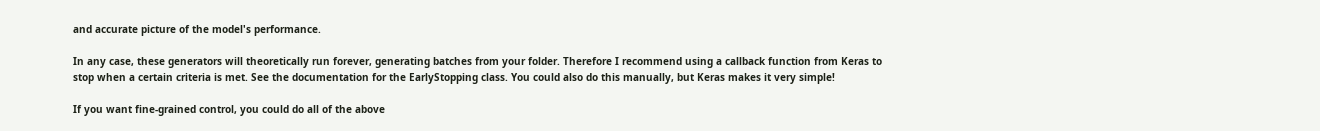and accurate picture of the model's performance.

In any case, these generators will theoretically run forever, generating batches from your folder. Therefore I recommend using a callback function from Keras to stop when a certain criteria is met. See the documentation for the EarlyStopping class. You could also do this manually, but Keras makes it very simple!

If you want fine-grained control, you could do all of the above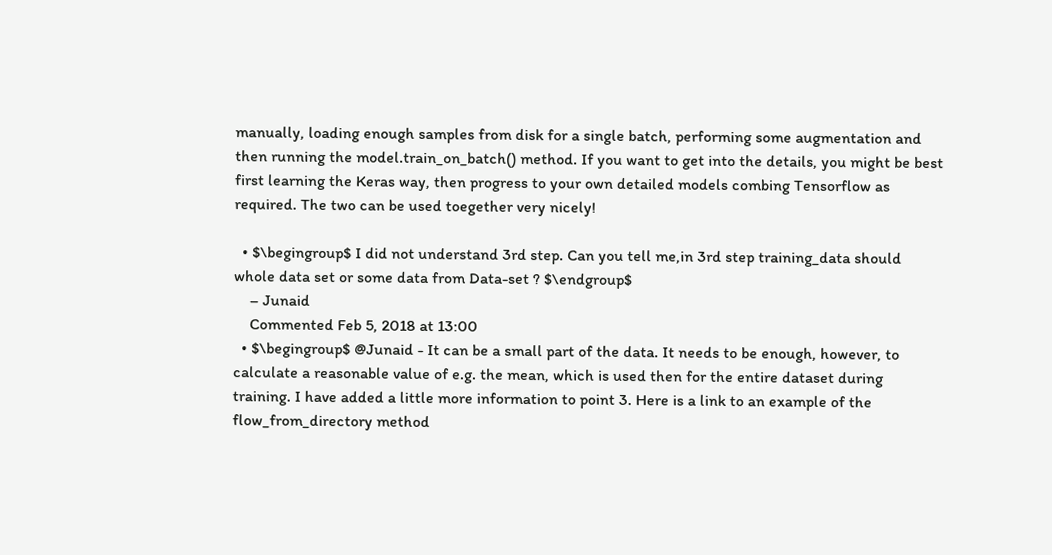manually, loading enough samples from disk for a single batch, performing some augmentation and then running the model.train_on_batch() method. If you want to get into the details, you might be best first learning the Keras way, then progress to your own detailed models combing Tensorflow as required. The two can be used toegether very nicely!

  • $\begingroup$ I did not understand 3rd step. Can you tell me,in 3rd step training_data should whole data set or some data from Data-set ? $\endgroup$
    – Junaid
    Commented Feb 5, 2018 at 13:00
  • $\begingroup$ @Junaid - It can be a small part of the data. It needs to be enough, however, to calculate a reasonable value of e.g. the mean, which is used then for the entire dataset during training. I have added a little more information to point 3. Here is a link to an example of the flow_from_directory method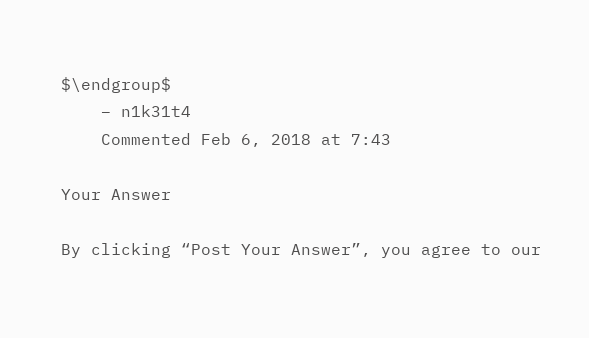$\endgroup$
    – n1k31t4
    Commented Feb 6, 2018 at 7:43

Your Answer

By clicking “Post Your Answer”, you agree to our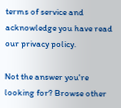terms of service and acknowledge you have read our privacy policy.

Not the answer you're looking for? Browse other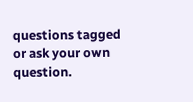questions tagged or ask your own question.